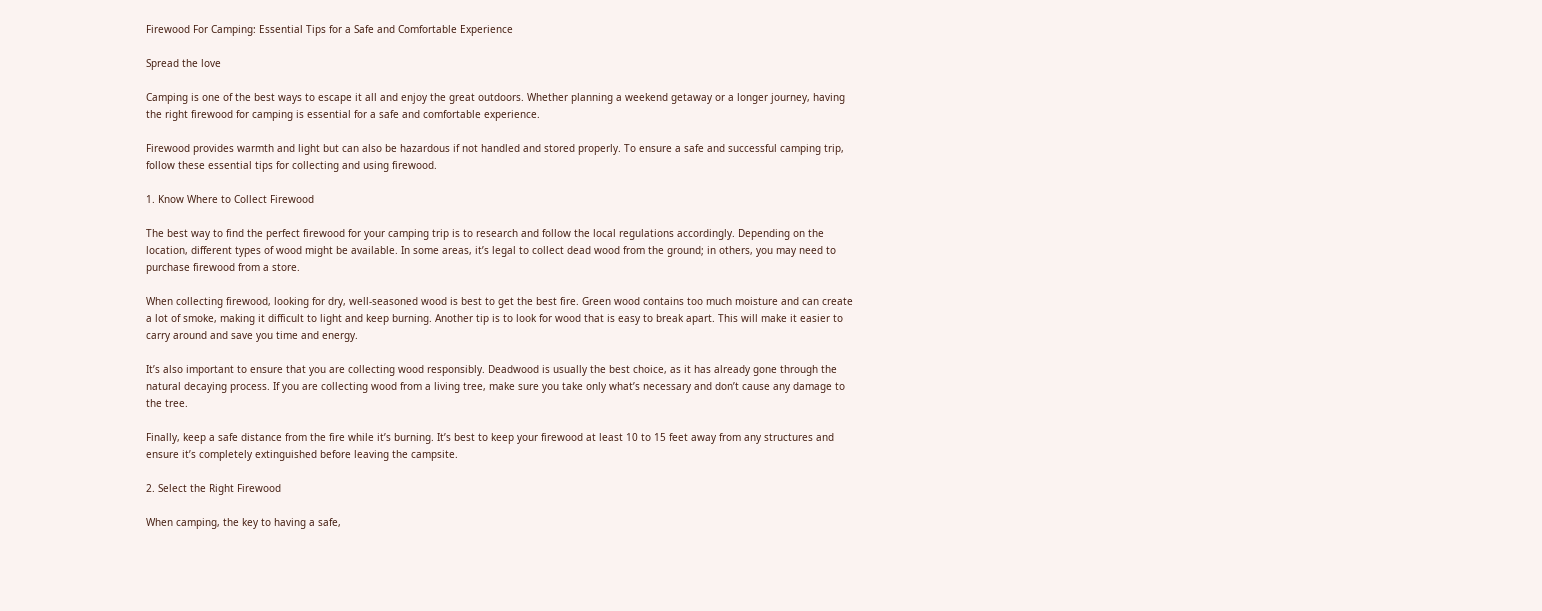Firewood For Camping: Essential Tips for a Safe and Comfortable Experience

Spread the love

Camping is one of the best ways to escape it all and enjoy the great outdoors. Whether planning a weekend getaway or a longer journey, having the right firewood for camping is essential for a safe and comfortable experience.

Firewood provides warmth and light but can also be hazardous if not handled and stored properly. To ensure a safe and successful camping trip, follow these essential tips for collecting and using firewood.

1. Know Where to Collect Firewood

The best way to find the perfect firewood for your camping trip is to research and follow the local regulations accordingly. Depending on the location, different types of wood might be available. In some areas, it’s legal to collect dead wood from the ground; in others, you may need to purchase firewood from a store.

When collecting firewood, looking for dry, well-seasoned wood is best to get the best fire. Green wood contains too much moisture and can create a lot of smoke, making it difficult to light and keep burning. Another tip is to look for wood that is easy to break apart. This will make it easier to carry around and save you time and energy.

It’s also important to ensure that you are collecting wood responsibly. Deadwood is usually the best choice, as it has already gone through the natural decaying process. If you are collecting wood from a living tree, make sure you take only what’s necessary and don’t cause any damage to the tree.

Finally, keep a safe distance from the fire while it’s burning. It’s best to keep your firewood at least 10 to 15 feet away from any structures and ensure it’s completely extinguished before leaving the campsite.

2. Select the Right Firewood

When camping, the key to having a safe,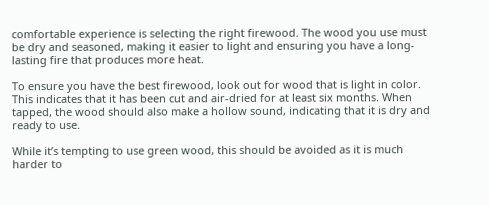comfortable experience is selecting the right firewood. The wood you use must be dry and seasoned, making it easier to light and ensuring you have a long-lasting fire that produces more heat.

To ensure you have the best firewood, look out for wood that is light in color. This indicates that it has been cut and air-dried for at least six months. When tapped, the wood should also make a hollow sound, indicating that it is dry and ready to use.

While it’s tempting to use green wood, this should be avoided as it is much harder to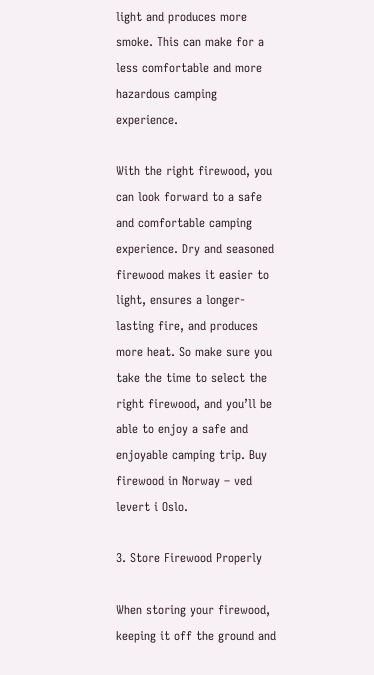light and produces more smoke. This can make for a less comfortable and more hazardous camping experience.

With the right firewood, you can look forward to a safe and comfortable camping experience. Dry and seasoned firewood makes it easier to light, ensures a longer-lasting fire, and produces more heat. So make sure you take the time to select the right firewood, and you’ll be able to enjoy a safe and enjoyable camping trip. Buy firewood in Norway – ved levert i Oslo.

3. Store Firewood Properly

When storing your firewood, keeping it off the ground and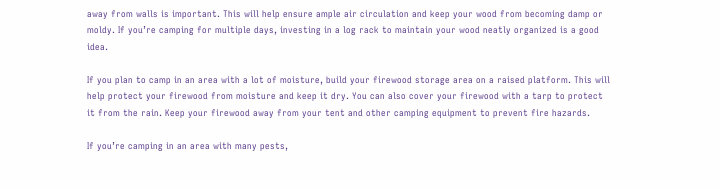away from walls is important. This will help ensure ample air circulation and keep your wood from becoming damp or moldy. If you’re camping for multiple days, investing in a log rack to maintain your wood neatly organized is a good idea.

If you plan to camp in an area with a lot of moisture, build your firewood storage area on a raised platform. This will help protect your firewood from moisture and keep it dry. You can also cover your firewood with a tarp to protect it from the rain. Keep your firewood away from your tent and other camping equipment to prevent fire hazards.

If you’re camping in an area with many pests,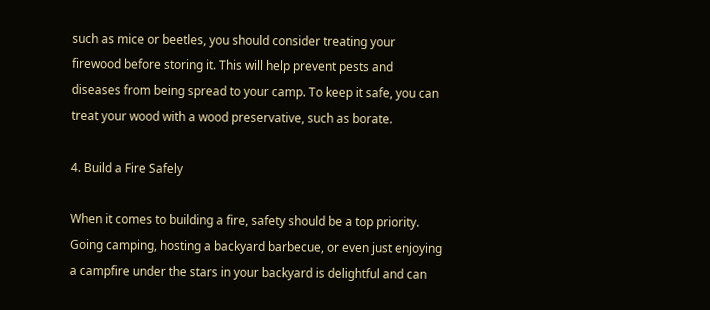such as mice or beetles, you should consider treating your firewood before storing it. This will help prevent pests and diseases from being spread to your camp. To keep it safe, you can treat your wood with a wood preservative, such as borate.

4. Build a Fire Safely

When it comes to building a fire, safety should be a top priority. Going camping, hosting a backyard barbecue, or even just enjoying a campfire under the stars in your backyard is delightful and can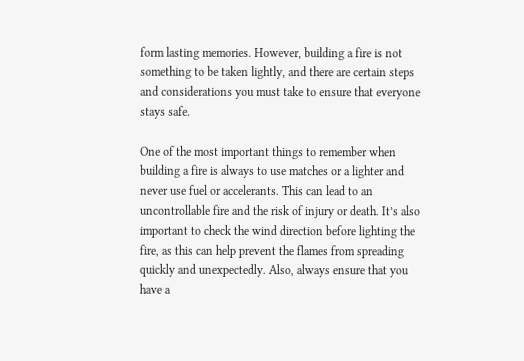form lasting memories. However, building a fire is not something to be taken lightly, and there are certain steps and considerations you must take to ensure that everyone stays safe.

One of the most important things to remember when building a fire is always to use matches or a lighter and never use fuel or accelerants. This can lead to an uncontrollable fire and the risk of injury or death. It’s also important to check the wind direction before lighting the fire, as this can help prevent the flames from spreading quickly and unexpectedly. Also, always ensure that you have a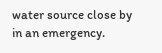water source close by in an emergency.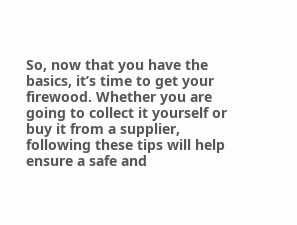So, now that you have the basics, it’s time to get your firewood. Whether you are going to collect it yourself or buy it from a supplier, following these tips will help ensure a safe and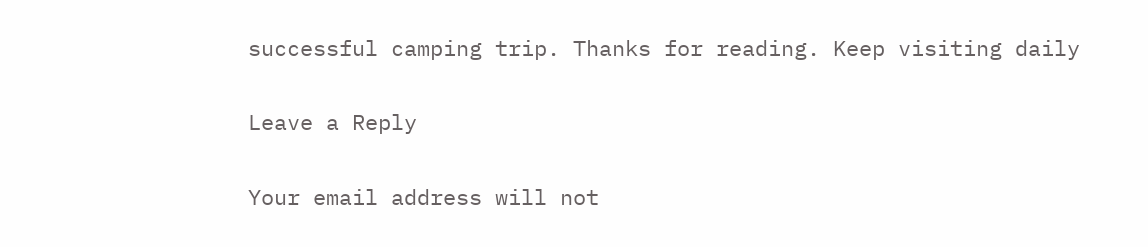successful camping trip. Thanks for reading. Keep visiting daily

Leave a Reply

Your email address will not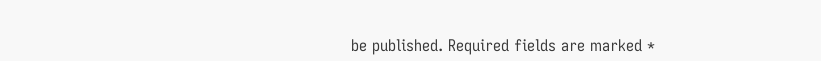be published. Required fields are marked *